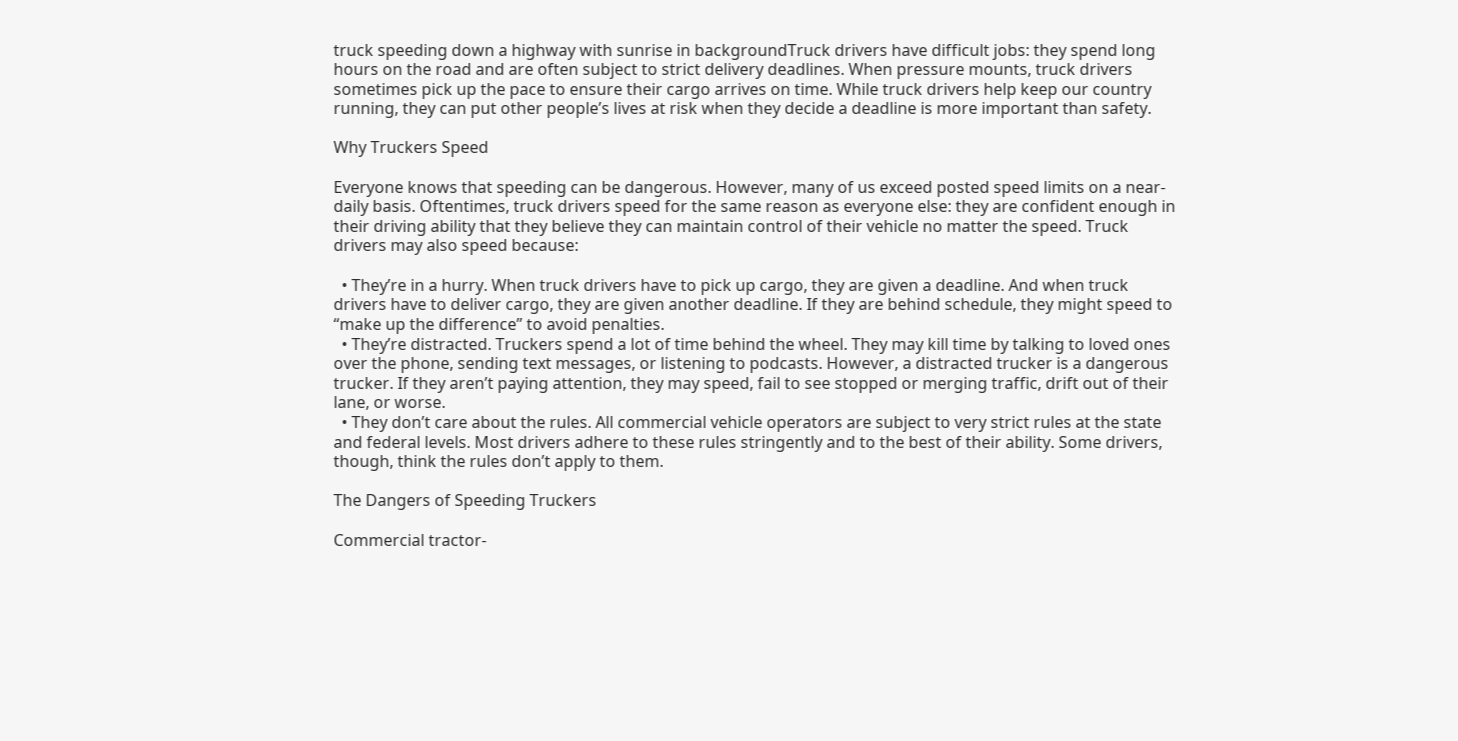truck speeding down a highway with sunrise in backgroundTruck drivers have difficult jobs: they spend long hours on the road and are often subject to strict delivery deadlines. When pressure mounts, truck drivers sometimes pick up the pace to ensure their cargo arrives on time. While truck drivers help keep our country running, they can put other people’s lives at risk when they decide a deadline is more important than safety.

Why Truckers Speed

Everyone knows that speeding can be dangerous. However, many of us exceed posted speed limits on a near-daily basis. Oftentimes, truck drivers speed for the same reason as everyone else: they are confident enough in their driving ability that they believe they can maintain control of their vehicle no matter the speed. Truck drivers may also speed because:

  • They’re in a hurry. When truck drivers have to pick up cargo, they are given a deadline. And when truck drivers have to deliver cargo, they are given another deadline. If they are behind schedule, they might speed to “make up the difference” to avoid penalties.
  • They’re distracted. Truckers spend a lot of time behind the wheel. They may kill time by talking to loved ones over the phone, sending text messages, or listening to podcasts. However, a distracted trucker is a dangerous trucker. If they aren’t paying attention, they may speed, fail to see stopped or merging traffic, drift out of their lane, or worse.
  • They don’t care about the rules. All commercial vehicle operators are subject to very strict rules at the state and federal levels. Most drivers adhere to these rules stringently and to the best of their ability. Some drivers, though, think the rules don’t apply to them.

The Dangers of Speeding Truckers

Commercial tractor-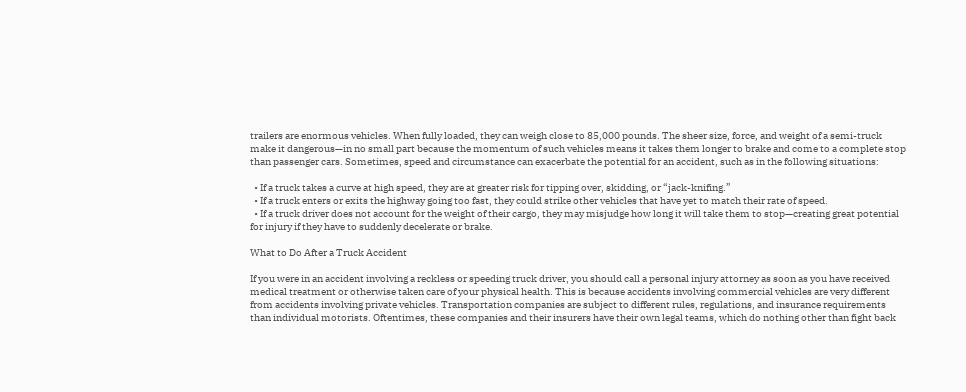trailers are enormous vehicles. When fully loaded, they can weigh close to 85,000 pounds. The sheer size, force, and weight of a semi-truck make it dangerous—in no small part because the momentum of such vehicles means it takes them longer to brake and come to a complete stop than passenger cars. Sometimes, speed and circumstance can exacerbate the potential for an accident, such as in the following situations:

  • If a truck takes a curve at high speed, they are at greater risk for tipping over, skidding, or “jack-knifing.”
  • If a truck enters or exits the highway going too fast, they could strike other vehicles that have yet to match their rate of speed.
  • If a truck driver does not account for the weight of their cargo, they may misjudge how long it will take them to stop—creating great potential for injury if they have to suddenly decelerate or brake.

What to Do After a Truck Accident

If you were in an accident involving a reckless or speeding truck driver, you should call a personal injury attorney as soon as you have received medical treatment or otherwise taken care of your physical health. This is because accidents involving commercial vehicles are very different from accidents involving private vehicles. Transportation companies are subject to different rules, regulations, and insurance requirements than individual motorists. Oftentimes, these companies and their insurers have their own legal teams, which do nothing other than fight back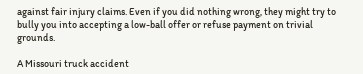against fair injury claims. Even if you did nothing wrong, they might try to bully you into accepting a low-ball offer or refuse payment on trivial grounds.

A Missouri truck accident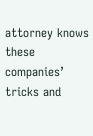attorney knows these companies’ tricks and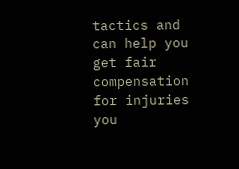tactics and can help you get fair compensation for injuries you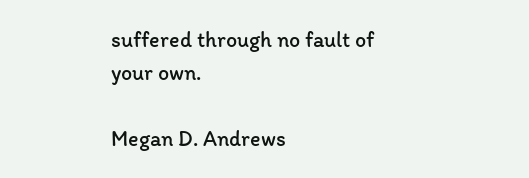suffered through no fault of your own.

Megan D. Andrews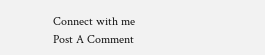Connect with me
Post A Comment